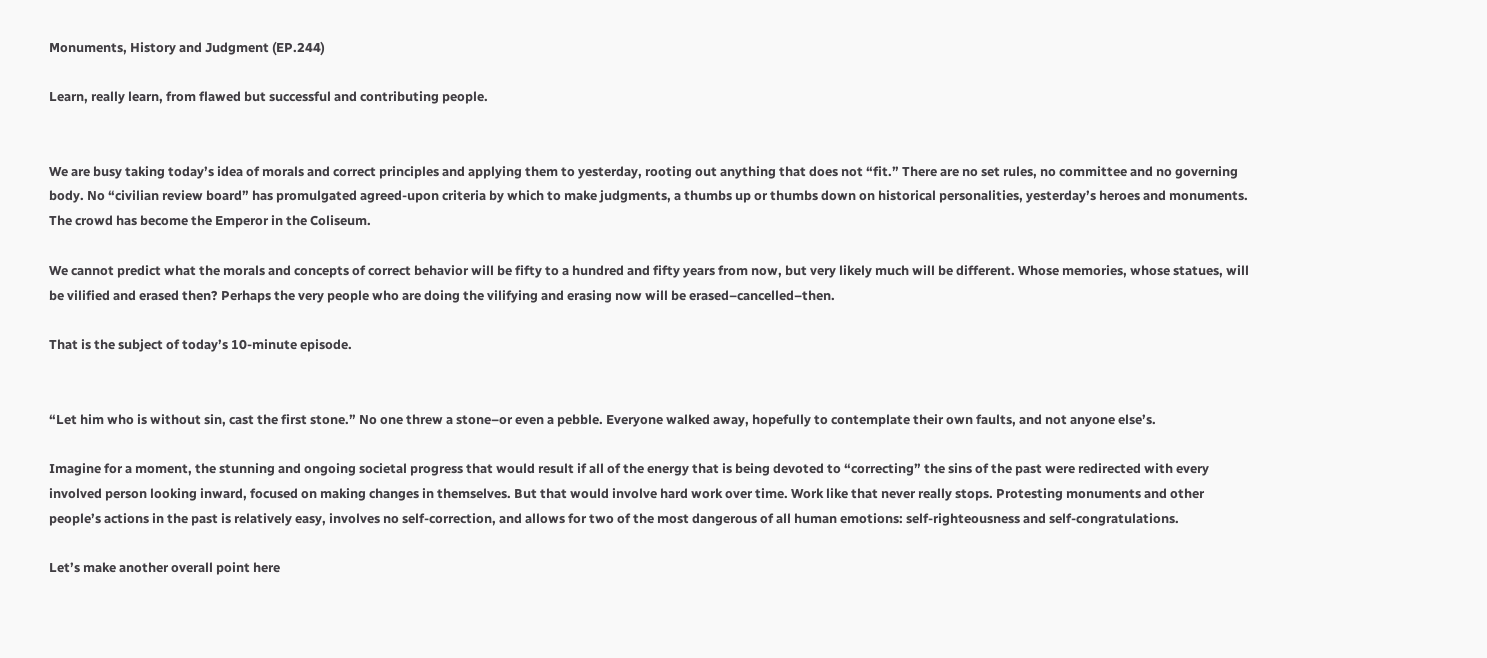Monuments, History and Judgment (EP.244)

Learn, really learn, from flawed but successful and contributing people.


We are busy taking today’s idea of morals and correct principles and applying them to yesterday, rooting out anything that does not “fit.” There are no set rules, no committee and no governing body. No “civilian review board” has promulgated agreed-upon criteria by which to make judgments, a thumbs up or thumbs down on historical personalities, yesterday’s heroes and monuments. The crowd has become the Emperor in the Coliseum.

We cannot predict what the morals and concepts of correct behavior will be fifty to a hundred and fifty years from now, but very likely much will be different. Whose memories, whose statues, will be vilified and erased then? Perhaps the very people who are doing the vilifying and erasing now will be erased–cancelled–then.

That is the subject of today’s 10-minute episode.


“Let him who is without sin, cast the first stone.” No one threw a stone–or even a pebble. Everyone walked away, hopefully to contemplate their own faults, and not anyone else’s.

Imagine for a moment, the stunning and ongoing societal progress that would result if all of the energy that is being devoted to “correcting” the sins of the past were redirected with every involved person looking inward, focused on making changes in themselves. But that would involve hard work over time. Work like that never really stops. Protesting monuments and other people’s actions in the past is relatively easy, involves no self-correction, and allows for two of the most dangerous of all human emotions: self-righteousness and self-congratulations.

Let’s make another overall point here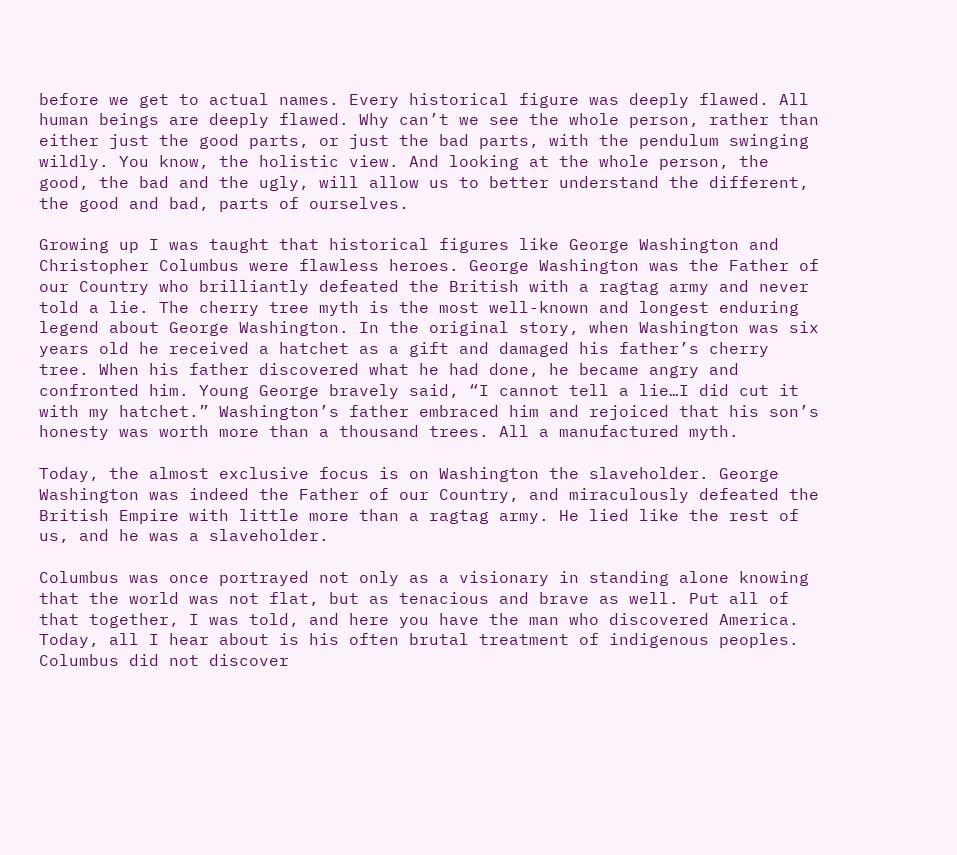before we get to actual names. Every historical figure was deeply flawed. All human beings are deeply flawed. Why can’t we see the whole person, rather than either just the good parts, or just the bad parts, with the pendulum swinging wildly. You know, the holistic view. And looking at the whole person, the good, the bad and the ugly, will allow us to better understand the different, the good and bad, parts of ourselves.

Growing up I was taught that historical figures like George Washington and Christopher Columbus were flawless heroes. George Washington was the Father of our Country who brilliantly defeated the British with a ragtag army and never told a lie. The cherry tree myth is the most well-known and longest enduring legend about George Washington. In the original story, when Washington was six years old he received a hatchet as a gift and damaged his father’s cherry tree. When his father discovered what he had done, he became angry and confronted him. Young George bravely said, “I cannot tell a lie…I did cut it with my hatchet.” Washington’s father embraced him and rejoiced that his son’s honesty was worth more than a thousand trees. All a manufactured myth.

Today, the almost exclusive focus is on Washington the slaveholder. George Washington was indeed the Father of our Country, and miraculously defeated the British Empire with little more than a ragtag army. He lied like the rest of us, and he was a slaveholder.

Columbus was once portrayed not only as a visionary in standing alone knowing that the world was not flat, but as tenacious and brave as well. Put all of that together, I was told, and here you have the man who discovered America. Today, all I hear about is his often brutal treatment of indigenous peoples. Columbus did not discover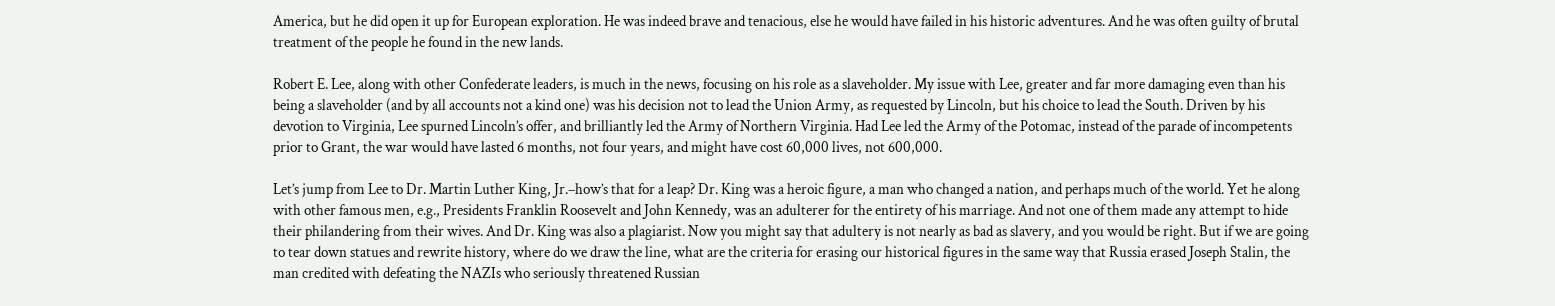America, but he did open it up for European exploration. He was indeed brave and tenacious, else he would have failed in his historic adventures. And he was often guilty of brutal treatment of the people he found in the new lands.

Robert E. Lee, along with other Confederate leaders, is much in the news, focusing on his role as a slaveholder. My issue with Lee, greater and far more damaging even than his being a slaveholder (and by all accounts not a kind one) was his decision not to lead the Union Army, as requested by Lincoln, but his choice to lead the South. Driven by his devotion to Virginia, Lee spurned Lincoln’s offer, and brilliantly led the Army of Northern Virginia. Had Lee led the Army of the Potomac, instead of the parade of incompetents prior to Grant, the war would have lasted 6 months, not four years, and might have cost 60,000 lives, not 600,000.

Let’s jump from Lee to Dr. Martin Luther King, Jr.–how’s that for a leap? Dr. King was a heroic figure, a man who changed a nation, and perhaps much of the world. Yet he along with other famous men, e.g., Presidents Franklin Roosevelt and John Kennedy, was an adulterer for the entirety of his marriage. And not one of them made any attempt to hide their philandering from their wives. And Dr. King was also a plagiarist. Now you might say that adultery is not nearly as bad as slavery, and you would be right. But if we are going to tear down statues and rewrite history, where do we draw the line, what are the criteria for erasing our historical figures in the same way that Russia erased Joseph Stalin, the man credited with defeating the NAZIs who seriously threatened Russian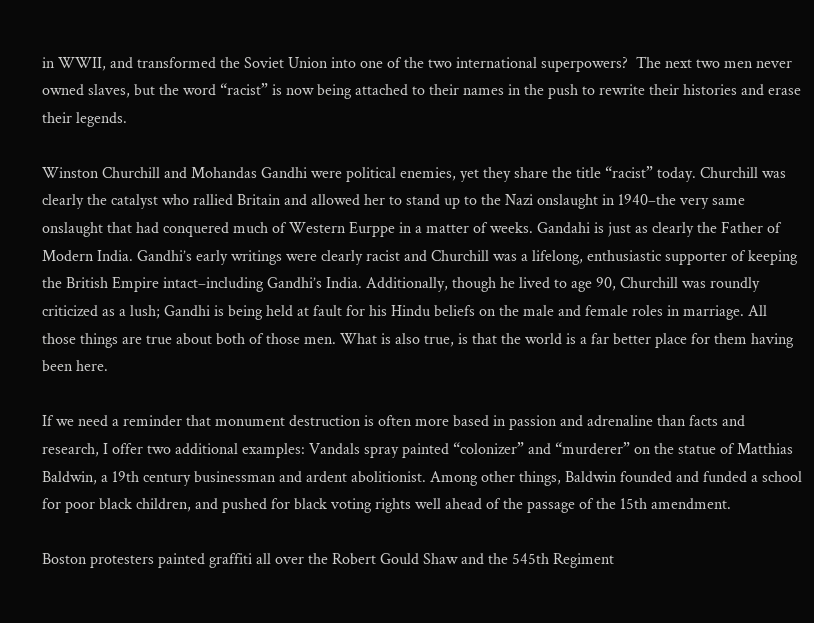in WWII, and transformed the Soviet Union into one of the two international superpowers?  The next two men never owned slaves, but the word “racist” is now being attached to their names in the push to rewrite their histories and erase their legends.

Winston Churchill and Mohandas Gandhi were political enemies, yet they share the title “racist” today. Churchill was clearly the catalyst who rallied Britain and allowed her to stand up to the Nazi onslaught in 1940–the very same onslaught that had conquered much of Western Eurppe in a matter of weeks. Gandahi is just as clearly the Father of Modern India. Gandhi’s early writings were clearly racist and Churchill was a lifelong, enthusiastic supporter of keeping the British Empire intact–including Gandhi’s India. Additionally, though he lived to age 90, Churchill was roundly criticized as a lush; Gandhi is being held at fault for his Hindu beliefs on the male and female roles in marriage. All those things are true about both of those men. What is also true, is that the world is a far better place for them having been here.

If we need a reminder that monument destruction is often more based in passion and adrenaline than facts and research, I offer two additional examples: Vandals spray painted “colonizer” and “murderer” on the statue of Matthias Baldwin, a 19th century businessman and ardent abolitionist. Among other things, Baldwin founded and funded a school for poor black children, and pushed for black voting rights well ahead of the passage of the 15th amendment.

Boston protesters painted graffiti all over the Robert Gould Shaw and the 545th Regiment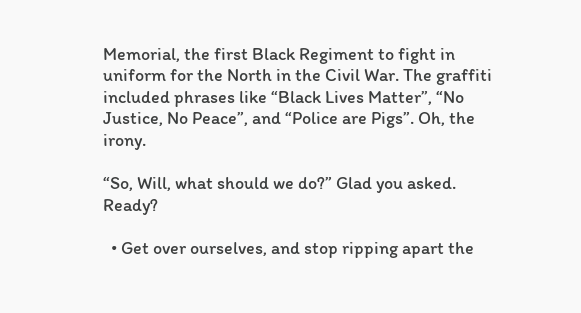Memorial, the first Black Regiment to fight in uniform for the North in the Civil War. The graffiti included phrases like “Black Lives Matter”, “No Justice, No Peace”, and “Police are Pigs”. Oh, the irony.

“So, Will, what should we do?” Glad you asked. Ready?

  • Get over ourselves, and stop ripping apart the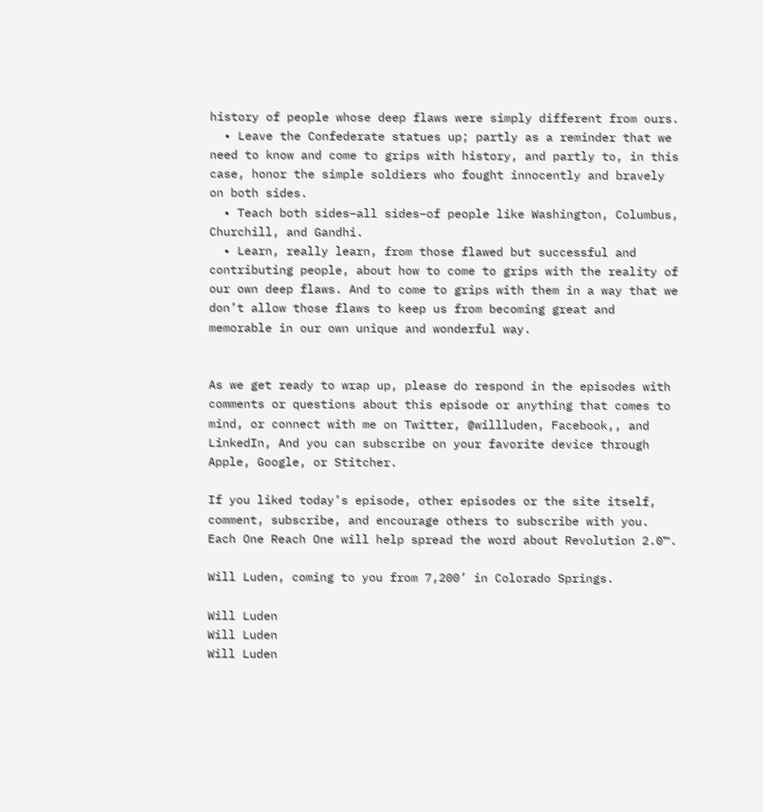history of people whose deep flaws were simply different from ours.
  • Leave the Confederate statues up; partly as a reminder that we need to know and come to grips with history, and partly to, in this case, honor the simple soldiers who fought innocently and bravely on both sides.
  • Teach both sides–all sides–of people like Washington, Columbus, Churchill, and Gandhi.
  • Learn, really learn, from those flawed but successful and contributing people, about how to come to grips with the reality of our own deep flaws. And to come to grips with them in a way that we don’t allow those flaws to keep us from becoming great and memorable in our own unique and wonderful way.


As we get ready to wrap up, please do respond in the episodes with comments or questions about this episode or anything that comes to mind, or connect with me on Twitter, @willluden, Facebook,, and LinkedIn, And you can subscribe on your favorite device through Apple, Google, or Stitcher.

If you liked today’s episode, other episodes or the site itself, comment, subscribe, and encourage others to subscribe with you. Each One Reach One will help spread the word about Revolution 2.0™.

Will Luden, coming to you from 7,200’ in Colorado Springs.

Will Luden
Will Luden
Will Luden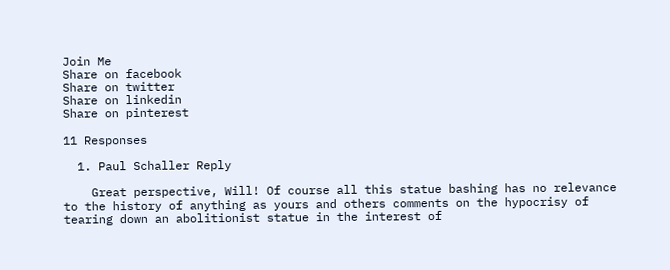Join Me
Share on facebook
Share on twitter
Share on linkedin
Share on pinterest

11 Responses

  1. Paul Schaller Reply

    Great perspective, Will! Of course all this statue bashing has no relevance to the history of anything as yours and others comments on the hypocrisy of tearing down an abolitionist statue in the interest of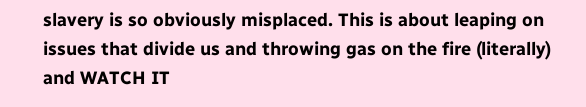slavery is so obviously misplaced. This is about leaping on issues that divide us and throwing gas on the fire (literally) and WATCH IT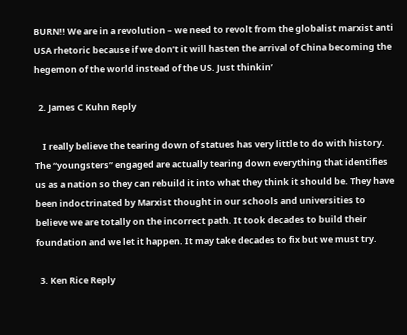BURN!! We are in a revolution – we need to revolt from the globalist marxist anti USA rhetoric because if we don’t it will hasten the arrival of China becoming the hegemon of the world instead of the US. Just thinkin’

  2. James C Kuhn Reply

    I really believe the tearing down of statues has very little to do with history. The “youngsters” engaged are actually tearing down everything that identifies us as a nation so they can rebuild it into what they think it should be. They have been indoctrinated by Marxist thought in our schools and universities to believe we are totally on the incorrect path. It took decades to build their foundation and we let it happen. It may take decades to fix but we must try.

  3. Ken Rice Reply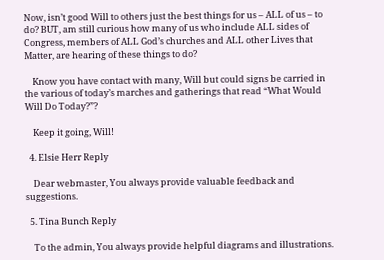Now, isn’t good Will to others just the best things for us – ALL of us – to do? BUT, am still curious how many of us who include ALL sides of Congress, members of ALL God’s churches and ALL other Lives that Matter, are hearing of these things to do?

    Know you have contact with many, Will but could signs be carried in the various of today’s marches and gatherings that read “What Would Will Do Today?”?

    Keep it going, Will!

  4. Elsie Herr Reply

    Dear webmaster, You always provide valuable feedback and suggestions.

  5. Tina Bunch Reply

    To the admin, You always provide helpful diagrams and illustrations.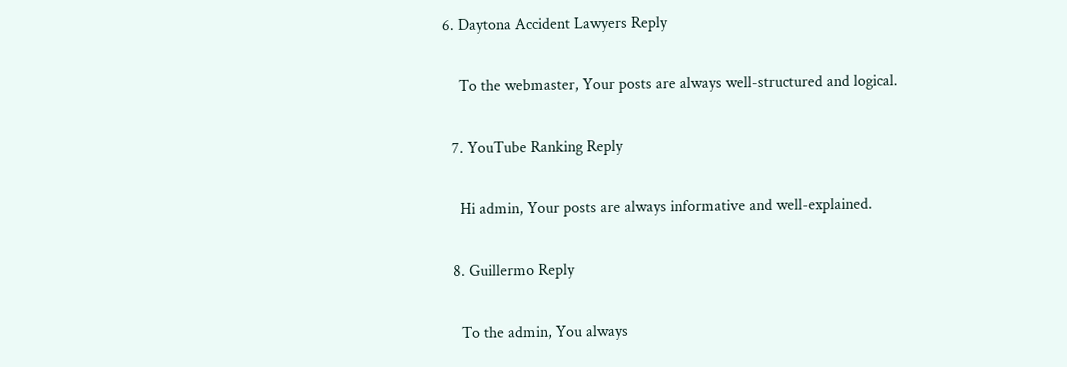6. Daytona Accident Lawyers Reply

    To the webmaster, Your posts are always well-structured and logical.

  7. YouTube Ranking Reply

    Hi admin, Your posts are always informative and well-explained.

  8. Guillermo Reply

    To the admin, You always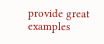provide great examples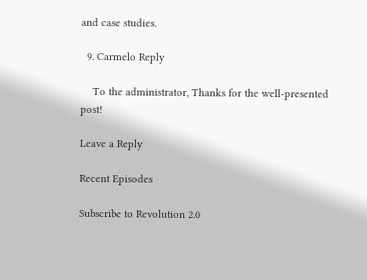and case studies.

  9. Carmelo Reply

    To the administrator, Thanks for the well-presented post!

Leave a Reply

Recent Episodes

Subscribe to Revolution 2.0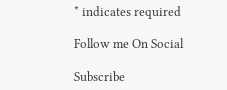* indicates required

Follow me On Social

Subscribe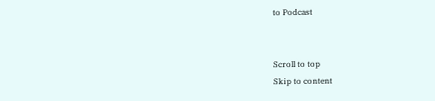to Podcast


Scroll to top
Skip to content